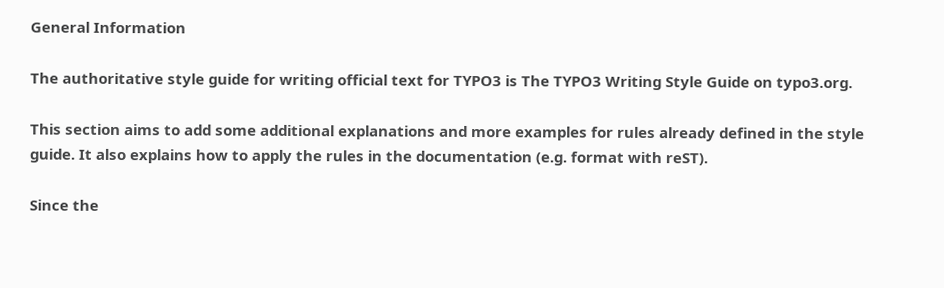General Information

The authoritative style guide for writing official text for TYPO3 is The TYPO3 Writing Style Guide on typo3.org.

This section aims to add some additional explanations and more examples for rules already defined in the style guide. It also explains how to apply the rules in the documentation (e.g. format with reST).

Since the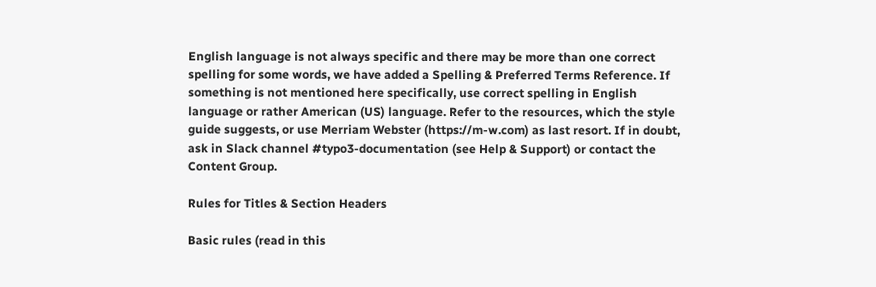English language is not always specific and there may be more than one correct spelling for some words, we have added a Spelling & Preferred Terms Reference. If something is not mentioned here specifically, use correct spelling in English language or rather American (US) language. Refer to the resources, which the style guide suggests, or use Merriam Webster (https://m-w.com) as last resort. If in doubt, ask in Slack channel #typo3-documentation (see Help & Support) or contact the Content Group.

Rules for Titles & Section Headers

Basic rules (read in this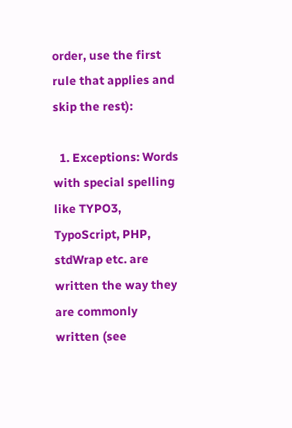order, use the first rule that applies and skip the rest):

  1. Exceptions: Words with special spelling like TYPO3, TypoScript, PHP, stdWrap etc. are written the way they are commonly written (see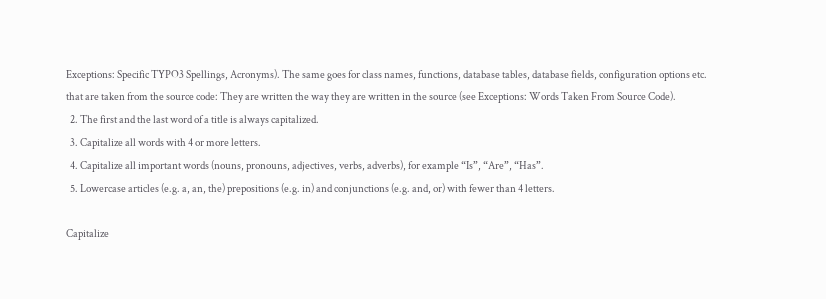Exceptions: Specific TYPO3 Spellings, Acronyms). The same goes for class names, functions, database tables, database fields, configuration options etc. that are taken from the source code: They are written the way they are written in the source (see Exceptions: Words Taken From Source Code).
  2. The first and the last word of a title is always capitalized.
  3. Capitalize all words with 4 or more letters.
  4. Capitalize all important words (nouns, pronouns, adjectives, verbs, adverbs), for example “Is”, “Are”, “Has”.
  5. Lowercase articles (e.g. a, an, the) prepositions (e.g. in) and conjunctions (e.g. and, or) with fewer than 4 letters.

Capitalize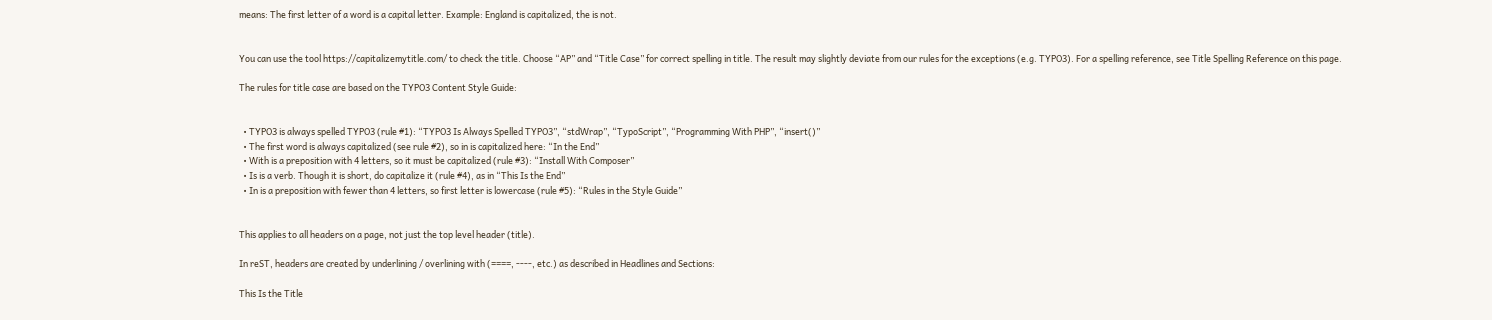means: The first letter of a word is a capital letter. Example: England is capitalized, the is not.


You can use the tool https://capitalizemytitle.com/ to check the title. Choose “AP” and “Title Case” for correct spelling in title. The result may slightly deviate from our rules for the exceptions (e.g. TYPO3). For a spelling reference, see Title Spelling Reference on this page.

The rules for title case are based on the TYPO3 Content Style Guide:


  • TYPO3 is always spelled TYPO3 (rule #1): “TYPO3 Is Always Spelled TYPO3”, “stdWrap”, “TypoScript”, “Programming With PHP”, “insert()”
  • The first word is always capitalized (see rule #2), so in is capitalized here: “In the End”
  • With is a preposition with 4 letters, so it must be capitalized (rule #3): “Install With Composer”
  • Is is a verb. Though it is short, do capitalize it (rule #4), as in “This Is the End”
  • In is a preposition with fewer than 4 letters, so first letter is lowercase (rule #5): “Rules in the Style Guide”


This applies to all headers on a page, not just the top level header (title).

In reST, headers are created by underlining / overlining with (====, ----, etc.) as described in Headlines and Sections:

This Is the Title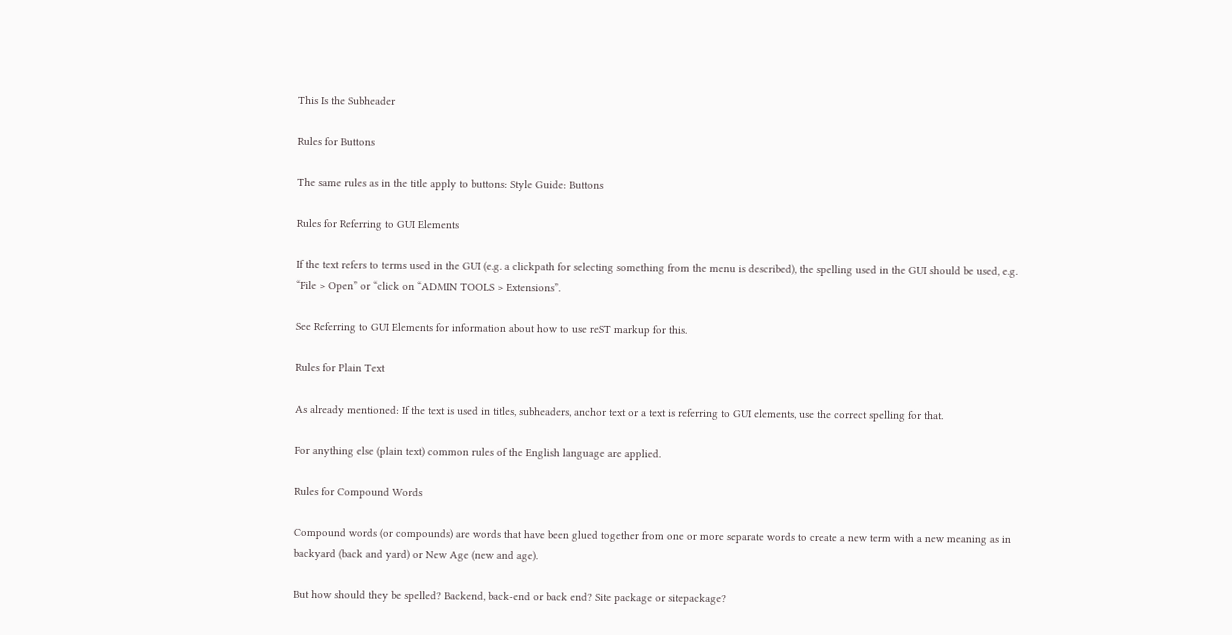This Is the Subheader

Rules for Buttons

The same rules as in the title apply to buttons: Style Guide: Buttons

Rules for Referring to GUI Elements

If the text refers to terms used in the GUI (e.g. a clickpath for selecting something from the menu is described), the spelling used in the GUI should be used, e.g. “File > Open” or “click on “ADMIN TOOLS > Extensions”.

See Referring to GUI Elements for information about how to use reST markup for this.

Rules for Plain Text

As already mentioned: If the text is used in titles, subheaders, anchor text or a text is referring to GUI elements, use the correct spelling for that.

For anything else (plain text) common rules of the English language are applied.

Rules for Compound Words

Compound words (or compounds) are words that have been glued together from one or more separate words to create a new term with a new meaning as in backyard (back and yard) or New Age (new and age).

But how should they be spelled? Backend, back-end or back end? Site package or sitepackage?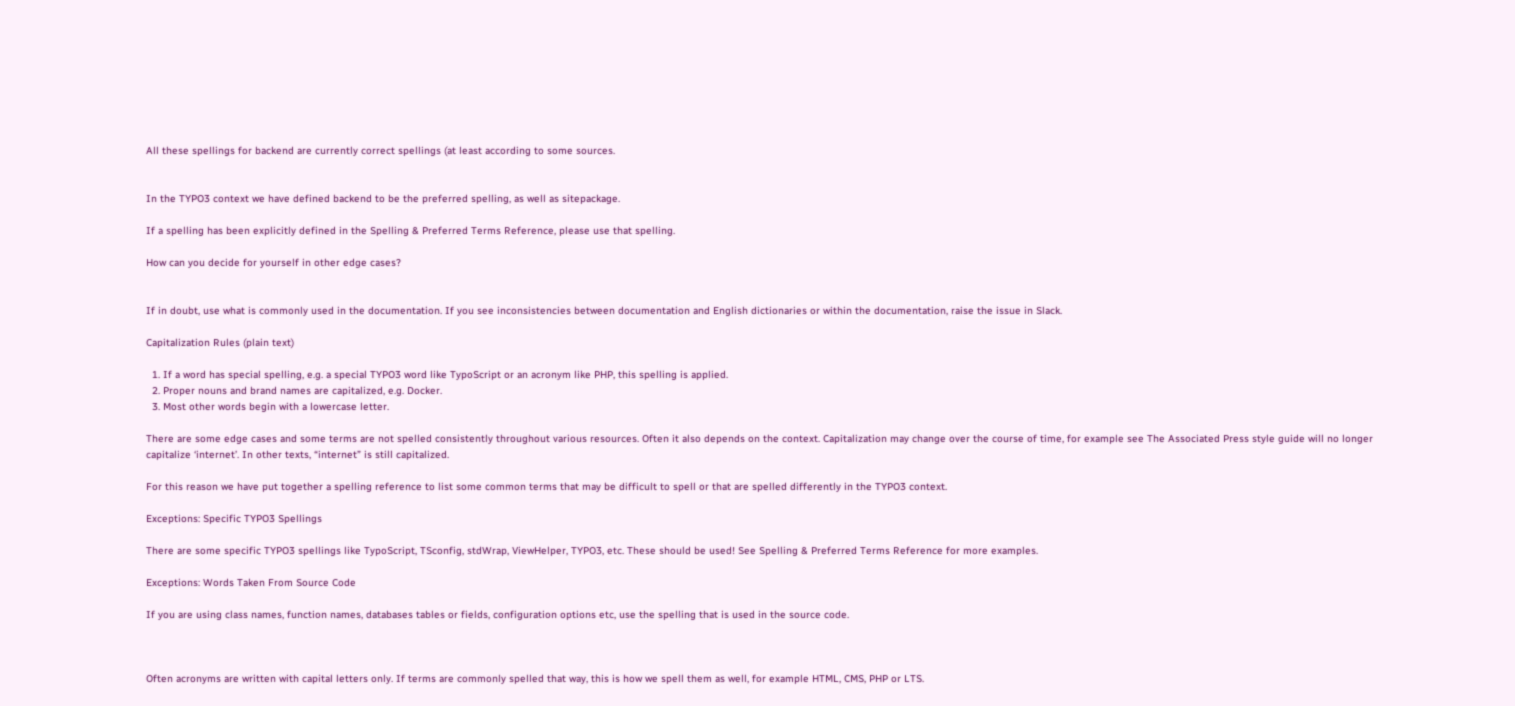All these spellings for backend are currently correct spellings (at least according to some sources.


In the TYPO3 context we have defined backend to be the preferred spelling, as well as sitepackage.

If a spelling has been explicitly defined in the Spelling & Preferred Terms Reference, please use that spelling.

How can you decide for yourself in other edge cases?


If in doubt, use what is commonly used in the documentation. If you see inconsistencies between documentation and English dictionaries or within the documentation, raise the issue in Slack.

Capitalization Rules (plain text)

  1. If a word has special spelling, e.g. a special TYPO3 word like TypoScript or an acronym like PHP, this spelling is applied.
  2. Proper nouns and brand names are capitalized, e.g. Docker.
  3. Most other words begin with a lowercase letter.

There are some edge cases and some terms are not spelled consistently throughout various resources. Often it also depends on the context. Capitalization may change over the course of time, for example see The Associated Press style guide will no longer capitalize ‘internet’. In other texts, “internet” is still capitalized.

For this reason we have put together a spelling reference to list some common terms that may be difficult to spell or that are spelled differently in the TYPO3 context.

Exceptions: Specific TYPO3 Spellings

There are some specific TYPO3 spellings like TypoScript, TSconfig, stdWrap, ViewHelper, TYPO3, etc. These should be used! See Spelling & Preferred Terms Reference for more examples.

Exceptions: Words Taken From Source Code

If you are using class names, function names, databases tables or fields, configuration options etc, use the spelling that is used in the source code.



Often acronyms are written with capital letters only. If terms are commonly spelled that way, this is how we spell them as well, for example HTML, CMS, PHP or LTS.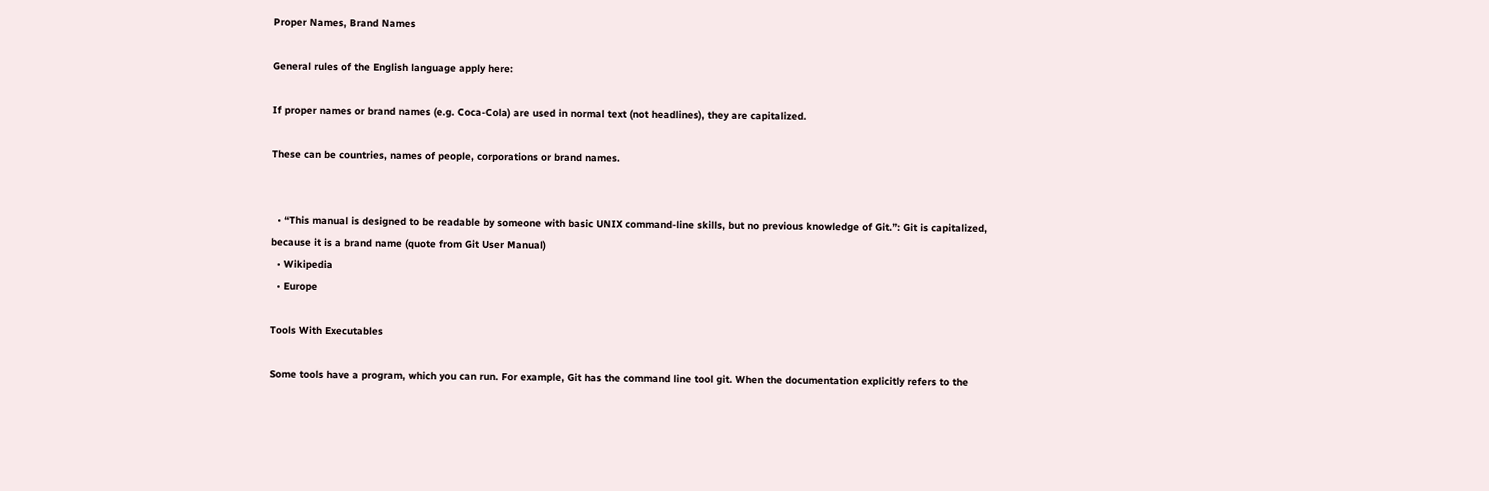Proper Names, Brand Names

General rules of the English language apply here:

If proper names or brand names (e.g. Coca-Cola) are used in normal text (not headlines), they are capitalized.

These can be countries, names of people, corporations or brand names.


  • “This manual is designed to be readable by someone with basic UNIX command-line skills, but no previous knowledge of Git.”: Git is capitalized, because it is a brand name (quote from Git User Manual)
  • Wikipedia
  • Europe

Tools With Executables

Some tools have a program, which you can run. For example, Git has the command line tool git. When the documentation explicitly refers to the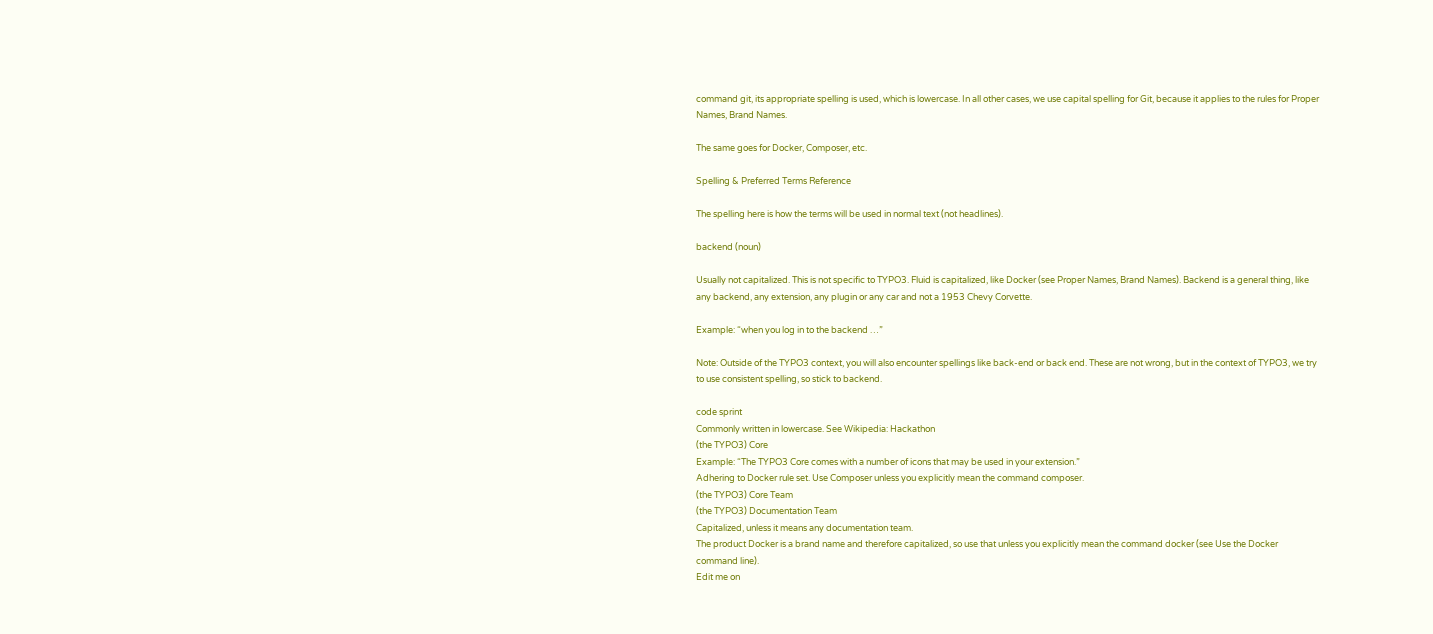command git, its appropriate spelling is used, which is lowercase. In all other cases, we use capital spelling for Git, because it applies to the rules for Proper Names, Brand Names.

The same goes for Docker, Composer, etc.

Spelling & Preferred Terms Reference

The spelling here is how the terms will be used in normal text (not headlines).

backend (noun)

Usually not capitalized. This is not specific to TYPO3. Fluid is capitalized, like Docker (see Proper Names, Brand Names). Backend is a general thing, like any backend, any extension, any plugin or any car and not a 1953 Chevy Corvette.

Example: “when you log in to the backend …”

Note: Outside of the TYPO3 context, you will also encounter spellings like back-end or back end. These are not wrong, but in the context of TYPO3, we try to use consistent spelling, so stick to backend.

code sprint
Commonly written in lowercase. See Wikipedia: Hackathon
(the TYPO3) Core
Example: “The TYPO3 Core comes with a number of icons that may be used in your extension.”
Adhering to Docker rule set. Use Composer unless you explicitly mean the command composer.
(the TYPO3) Core Team
(the TYPO3) Documentation Team
Capitalized, unless it means any documentation team.
The product Docker is a brand name and therefore capitalized, so use that unless you explicitly mean the command docker (see Use the Docker command line).
Edit me on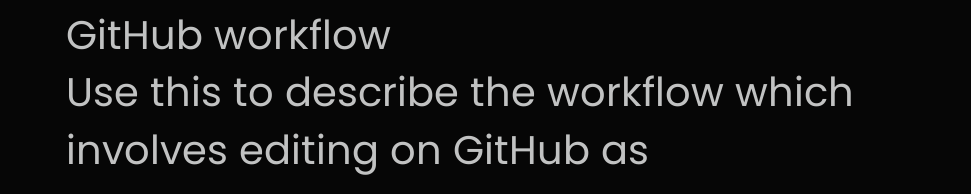GitHub workflow
Use this to describe the workflow which involves editing on GitHub as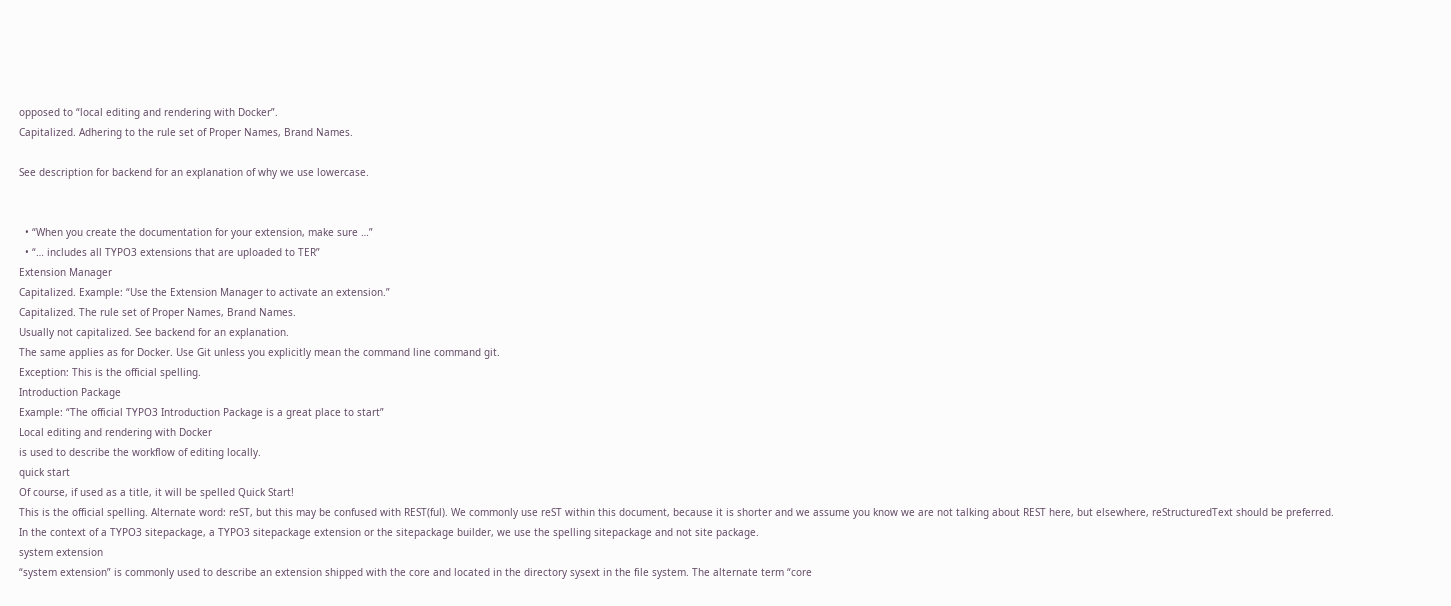opposed to “local editing and rendering with Docker”.
Capitalized. Adhering to the rule set of Proper Names, Brand Names.

See description for backend for an explanation of why we use lowercase.


  • “When you create the documentation for your extension, make sure …”
  • “… includes all TYPO3 extensions that are uploaded to TER”
Extension Manager
Capitalized. Example: “Use the Extension Manager to activate an extension.”
Capitalized. The rule set of Proper Names, Brand Names.
Usually not capitalized. See backend for an explanation.
The same applies as for Docker. Use Git unless you explicitly mean the command line command git.
Exception: This is the official spelling.
Introduction Package
Example: “The official TYPO3 Introduction Package is a great place to start”
Local editing and rendering with Docker
is used to describe the workflow of editing locally.
quick start
Of course, if used as a title, it will be spelled Quick Start!
This is the official spelling. Alternate word: reST, but this may be confused with REST(ful). We commonly use reST within this document, because it is shorter and we assume you know we are not talking about REST here, but elsewhere, reStructuredText should be preferred.
In the context of a TYPO3 sitepackage, a TYPO3 sitepackage extension or the sitepackage builder, we use the spelling sitepackage and not site package.
system extension
“system extension” is commonly used to describe an extension shipped with the core and located in the directory sysext in the file system. The alternate term “core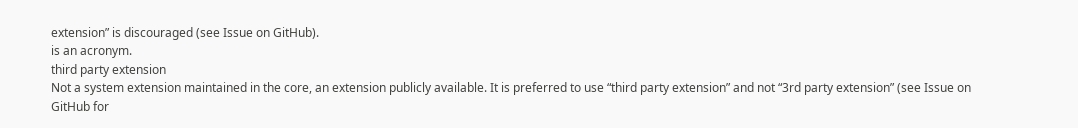extension” is discouraged (see Issue on GitHub).
is an acronym.
third party extension
Not a system extension maintained in the core, an extension publicly available. It is preferred to use “third party extension” and not “3rd party extension” (see Issue on GitHub for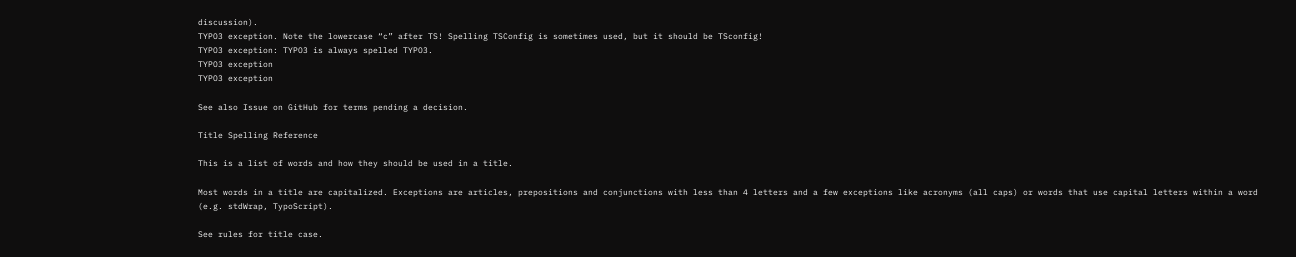discussion).
TYPO3 exception. Note the lowercase “c” after TS! Spelling TSConfig is sometimes used, but it should be TSconfig!
TYPO3 exception: TYPO3 is always spelled TYPO3.
TYPO3 exception
TYPO3 exception

See also Issue on GitHub for terms pending a decision.

Title Spelling Reference

This is a list of words and how they should be used in a title.

Most words in a title are capitalized. Exceptions are articles, prepositions and conjunctions with less than 4 letters and a few exceptions like acronyms (all caps) or words that use capital letters within a word (e.g. stdWrap, TypoScript).

See rules for title case.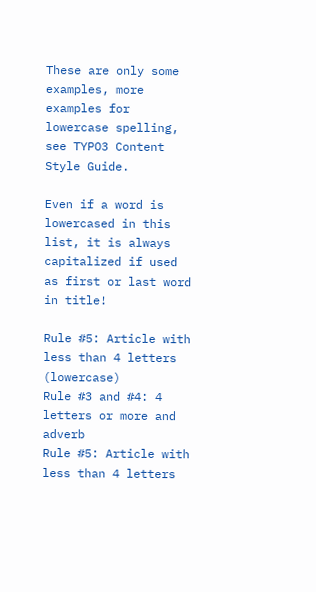These are only some examples, more examples for lowercase spelling, see TYPO3 Content Style Guide.

Even if a word is lowercased in this list, it is always capitalized if used as first or last word in title!

Rule #5: Article with less than 4 letters (lowercase)
Rule #3 and #4: 4 letters or more and adverb
Rule #5: Article with less than 4 letters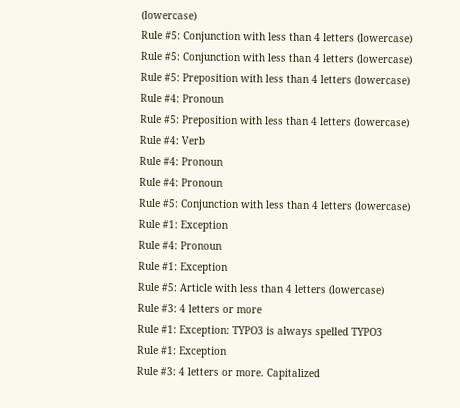(lowercase)
Rule #5: Conjunction with less than 4 letters (lowercase)
Rule #5: Conjunction with less than 4 letters (lowercase)
Rule #5: Preposition with less than 4 letters (lowercase)
Rule #4: Pronoun
Rule #5: Preposition with less than 4 letters (lowercase)
Rule #4: Verb
Rule #4: Pronoun
Rule #4: Pronoun
Rule #5: Conjunction with less than 4 letters (lowercase)
Rule #1: Exception
Rule #4: Pronoun
Rule #1: Exception
Rule #5: Article with less than 4 letters (lowercase)
Rule #3: 4 letters or more
Rule #1: Exception: TYPO3 is always spelled TYPO3
Rule #1: Exception
Rule #3: 4 letters or more. Capitalized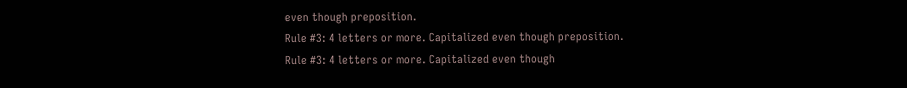even though preposition.
Rule #3: 4 letters or more. Capitalized even though preposition.
Rule #3: 4 letters or more. Capitalized even though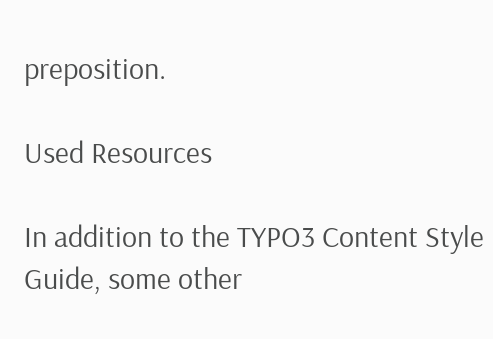preposition.

Used Resources

In addition to the TYPO3 Content Style Guide, some other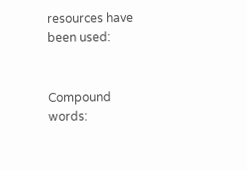resources have been used:


Compound words: